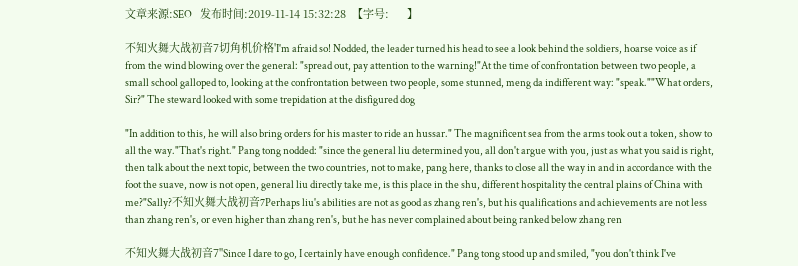文章来源:SEO    发布时间:2019-11-14 15:32:28  【字号:      】

不知火舞大战初音7切角机价格'I'm afraid so! Nodded, the leader turned his head to see a look behind the soldiers, hoarse voice as if from the wind blowing over the general: "spread out, pay attention to the warning!"At the time of confrontation between two people, a small school galloped to, looking at the confrontation between two people, some stunned, meng da indifferent way: "speak.""What orders, Sir?" The steward looked with some trepidation at the disfigured dog

"In addition to this, he will also bring orders for his master to ride an hussar." The magnificent sea from the arms took out a token, show to all the way."That's right." Pang tong nodded: "since the general liu determined you, all don't argue with you, just as what you said is right, then talk about the next topic, between the two countries, not to make, pang here, thanks to close all the way in and in accordance with the foot the suave, now is not open, general liu directly take me, is this place in the shu, different hospitality the central plains of China with me?"Sally?不知火舞大战初音7Perhaps liu's abilities are not as good as zhang ren's, but his qualifications and achievements are not less than zhang ren's, or even higher than zhang ren's, but he has never complained about being ranked below zhang ren

不知火舞大战初音7"Since I dare to go, I certainly have enough confidence." Pang tong stood up and smiled, "you don't think I've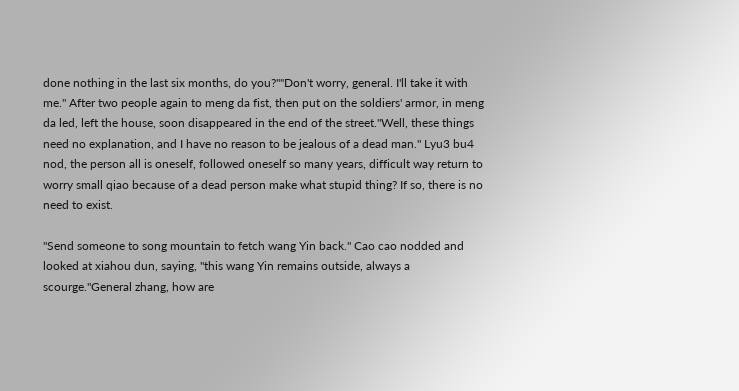done nothing in the last six months, do you?""Don't worry, general. I'll take it with me." After two people again to meng da fist, then put on the soldiers' armor, in meng da led, left the house, soon disappeared in the end of the street."Well, these things need no explanation, and I have no reason to be jealous of a dead man." Lyu3 bu4 nod, the person all is oneself, followed oneself so many years, difficult way return to worry small qiao because of a dead person make what stupid thing? If so, there is no need to exist.

"Send someone to song mountain to fetch wang Yin back." Cao cao nodded and looked at xiahou dun, saying, "this wang Yin remains outside, always a scourge."General zhang, how are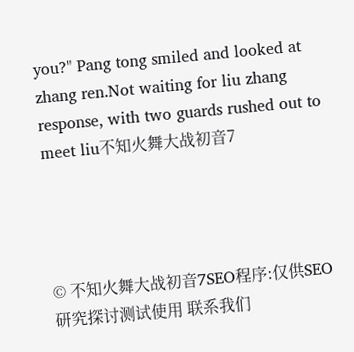you?" Pang tong smiled and looked at zhang ren.Not waiting for liu zhang response, with two guards rushed out to meet liu不知火舞大战初音7




© 不知火舞大战初音7SEO程序:仅供SEO研究探讨测试使用 联系我们